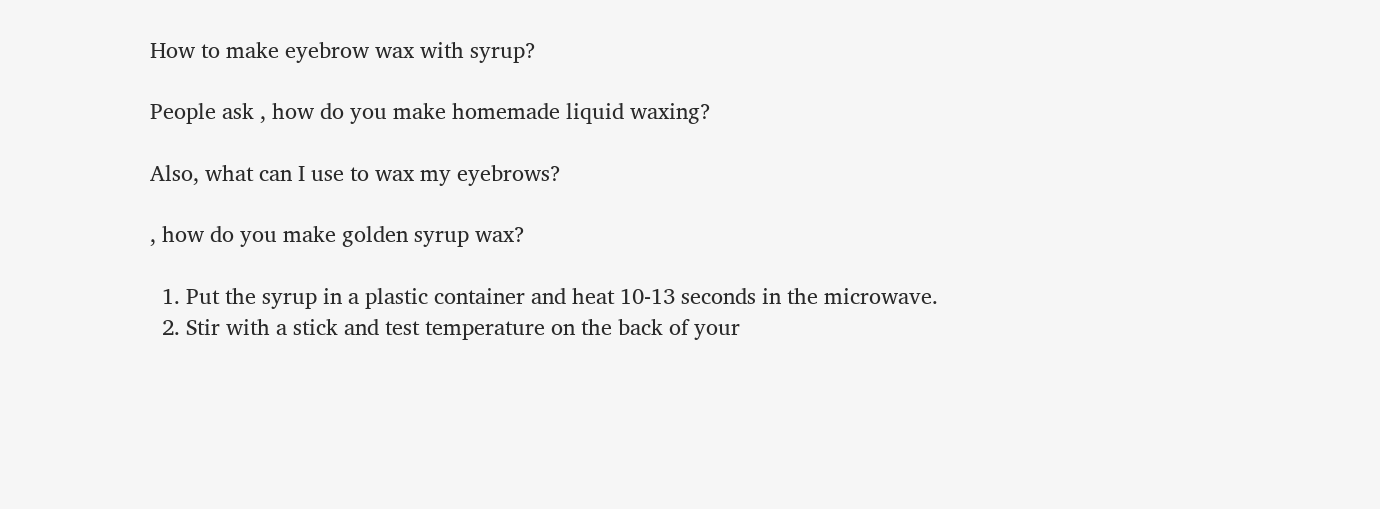How to make eyebrow wax with syrup?

People ask , how do you make homemade liquid waxing?

Also, what can I use to wax my eyebrows?

, how do you make golden syrup wax?

  1. Put the syrup in a plastic container and heat 10-13 seconds in the microwave.
  2. Stir with a stick and test temperature on the back of your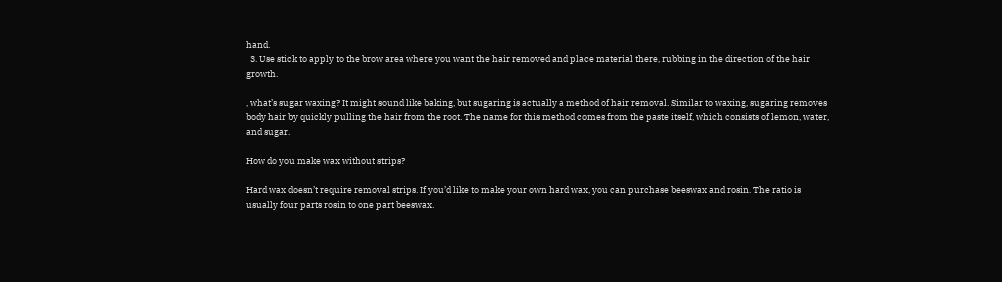hand.
  3. Use stick to apply to the brow area where you want the hair removed and place material there, rubbing in the direction of the hair growth.

, what’s sugar waxing? It might sound like baking, but sugaring is actually a method of hair removal. Similar to waxing, sugaring removes body hair by quickly pulling the hair from the root. The name for this method comes from the paste itself, which consists of lemon, water, and sugar.

How do you make wax without strips?

Hard wax doesn’t require removal strips. If you’d like to make your own hard wax, you can purchase beeswax and rosin. The ratio is usually four parts rosin to one part beeswax.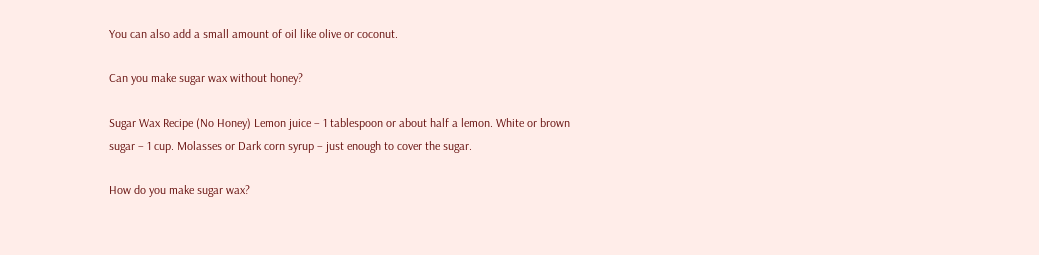You can also add a small amount of oil like olive or coconut.

Can you make sugar wax without honey?

Sugar Wax Recipe (No Honey) Lemon juice – 1 tablespoon or about half a lemon. White or brown sugar – 1 cup. Molasses or Dark corn syrup – just enough to cover the sugar.

How do you make sugar wax?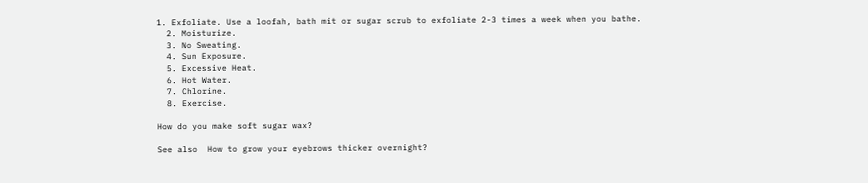1. Exfoliate. Use a loofah, bath mit or sugar scrub to exfoliate 2-3 times a week when you bathe.
  2. Moisturize.
  3. No Sweating.
  4. Sun Exposure.
  5. Excessive Heat.
  6. Hot Water.
  7. Chlorine.
  8. Exercise.

How do you make soft sugar wax?

See also  How to grow your eyebrows thicker overnight?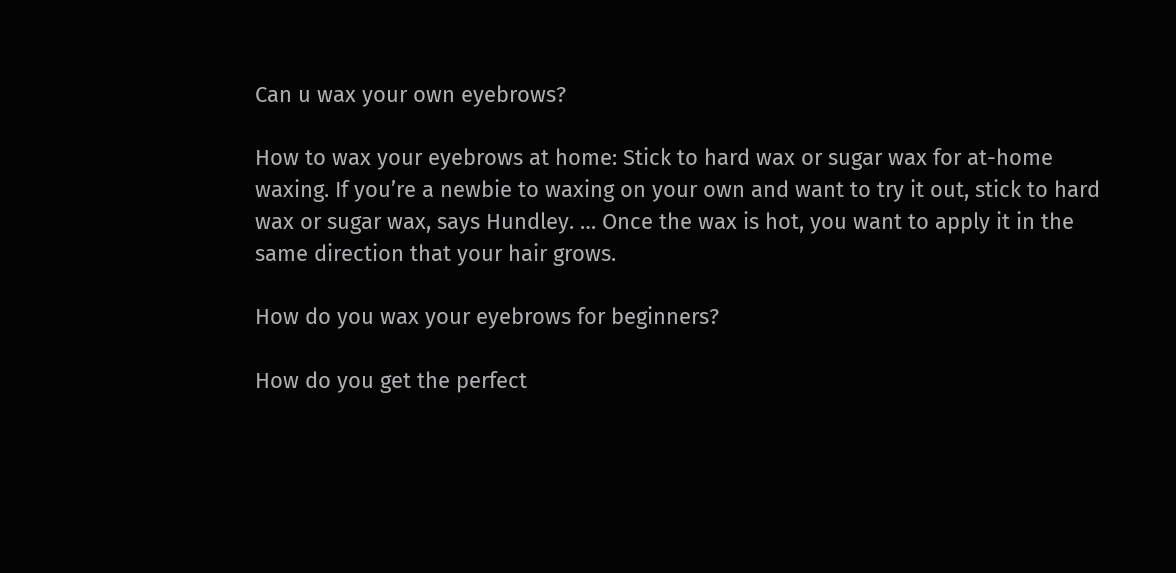Can u wax your own eyebrows?

How to wax your eyebrows at home: Stick to hard wax or sugar wax for at-home waxing. If you’re a newbie to waxing on your own and want to try it out, stick to hard wax or sugar wax, says Hundley. … Once the wax is hot, you want to apply it in the same direction that your hair grows.

How do you wax your eyebrows for beginners?

How do you get the perfect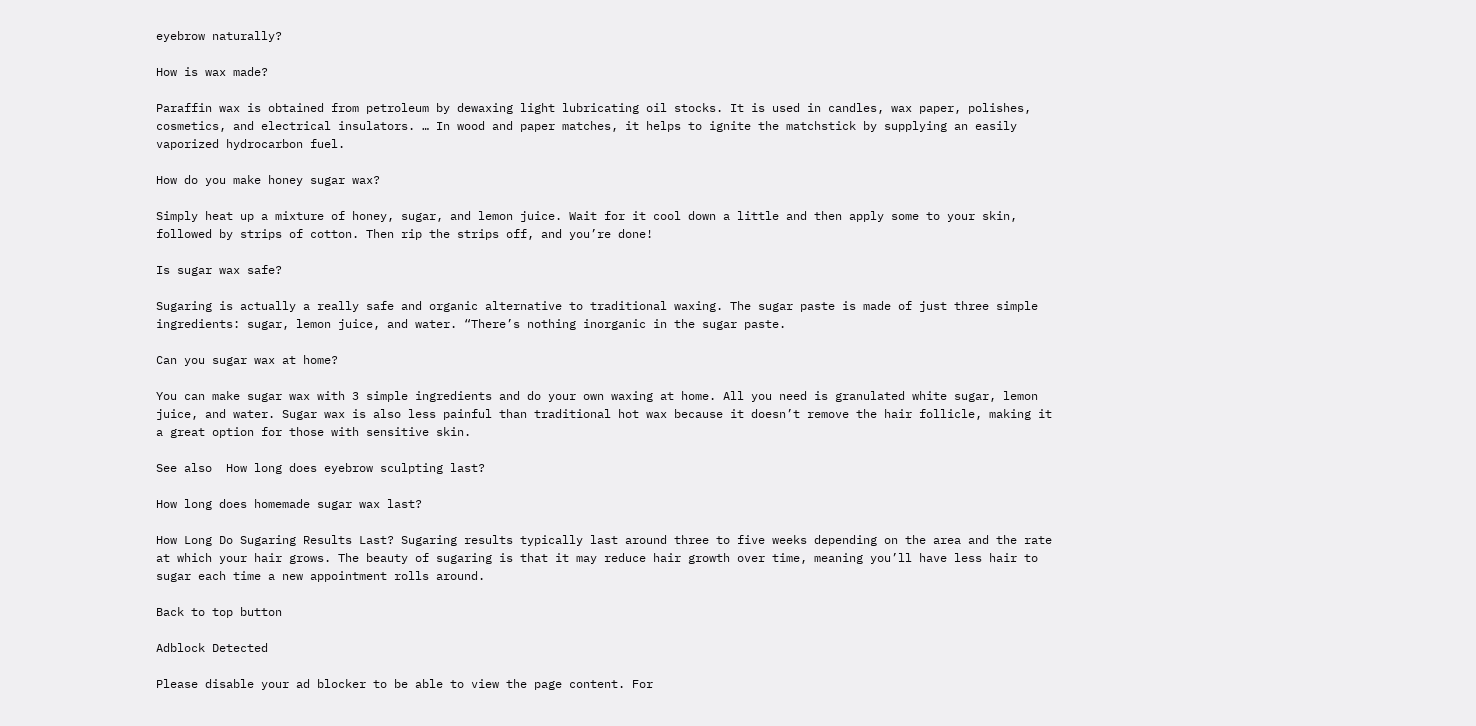eyebrow naturally?

How is wax made?

Paraffin wax is obtained from petroleum by dewaxing light lubricating oil stocks. It is used in candles, wax paper, polishes, cosmetics, and electrical insulators. … In wood and paper matches, it helps to ignite the matchstick by supplying an easily vaporized hydrocarbon fuel.

How do you make honey sugar wax?

Simply heat up a mixture of honey, sugar, and lemon juice. Wait for it cool down a little and then apply some to your skin, followed by strips of cotton. Then rip the strips off, and you’re done!

Is sugar wax safe?

Sugaring is actually a really safe and organic alternative to traditional waxing. The sugar paste is made of just three simple ingredients: sugar, lemon juice, and water. “There’s nothing inorganic in the sugar paste.

Can you sugar wax at home?

You can make sugar wax with 3 simple ingredients and do your own waxing at home. All you need is granulated white sugar, lemon juice, and water. Sugar wax is also less painful than traditional hot wax because it doesn’t remove the hair follicle, making it a great option for those with sensitive skin.

See also  How long does eyebrow sculpting last?

How long does homemade sugar wax last?

How Long Do Sugaring Results Last? Sugaring results typically last around three to five weeks depending on the area and the rate at which your hair grows. The beauty of sugaring is that it may reduce hair growth over time, meaning you’ll have less hair to sugar each time a new appointment rolls around.

Back to top button

Adblock Detected

Please disable your ad blocker to be able to view the page content. For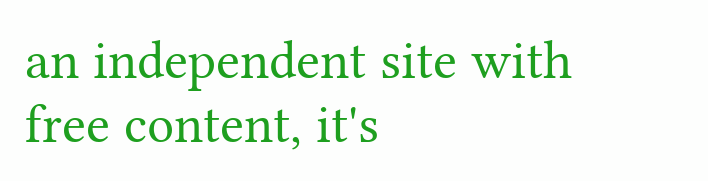an independent site with free content, it's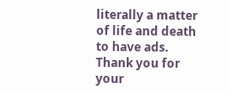literally a matter of life and death to have ads. Thank you for your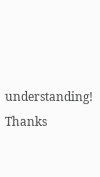understanding! Thanks